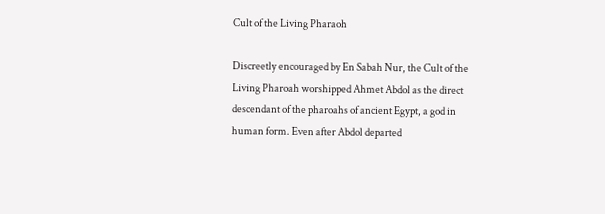Cult of the Living Pharaoh

Discreetly encouraged by En Sabah Nur, the Cult of the Living Pharoah worshipped Ahmet Abdol as the direct descendant of the pharoahs of ancient Egypt, a god in human form. Even after Abdol departed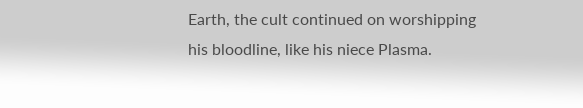Earth, the cult continued on worshipping his bloodline, like his niece Plasma.